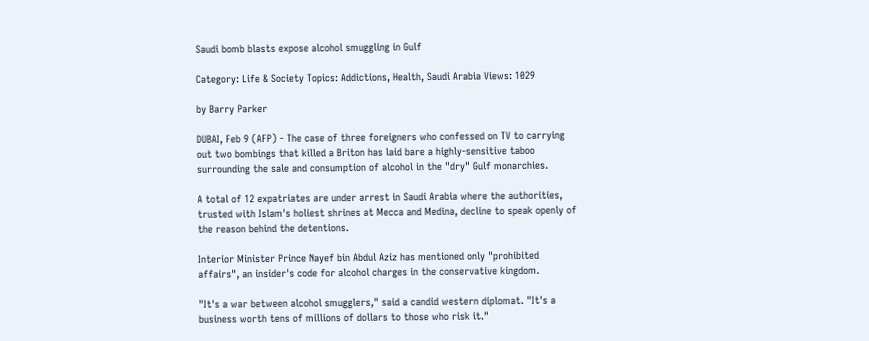Saudi bomb blasts expose alcohol smuggling in Gulf

Category: Life & Society Topics: Addictions, Health, Saudi Arabia Views: 1029

by Barry Parker

DUBAI, Feb 9 (AFP) - The case of three foreigners who confessed on TV to carrying out two bombings that killed a Briton has laid bare a highly-sensitive taboo surrounding the sale and consumption of alcohol in the "dry" Gulf monarchies.

A total of 12 expatriates are under arrest in Saudi Arabia where the authorities, trusted with Islam's holiest shrines at Mecca and Medina, decline to speak openly of the reason behind the detentions.

Interior Minister Prince Nayef bin Abdul Aziz has mentioned only "prohibited affairs", an insider's code for alcohol charges in the conservative kingdom.

"It's a war between alcohol smugglers," said a candid western diplomat. "It's a business worth tens of millions of dollars to those who risk it."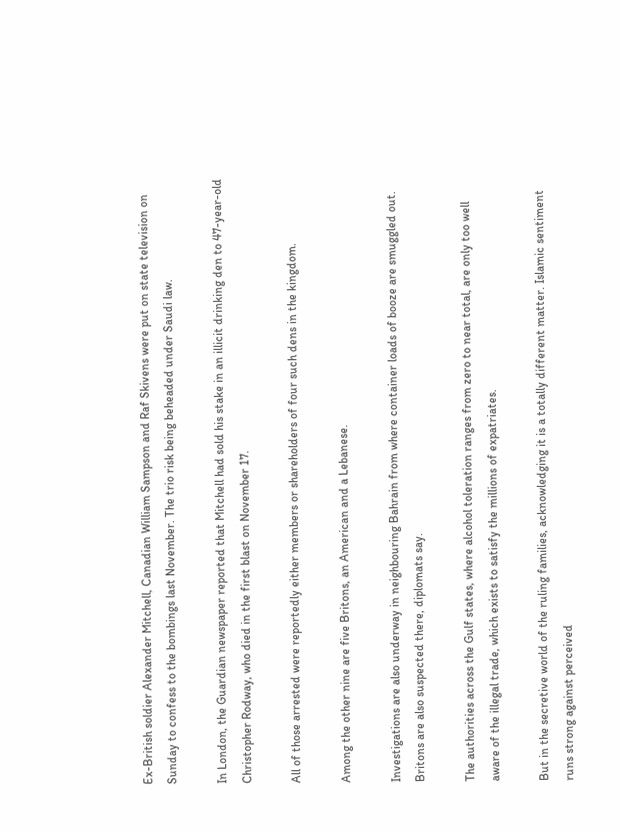Ex-British soldier Alexander Mitchell, Canadian William Sampson and Raf Skivens were put on state television on Sunday to confess to the bombings last November. The trio risk being beheaded under Saudi law.

In London, the Guardian newspaper reported that Mitchell had sold his stake in an illicit drinking den to 47-year-old Christopher Rodway, who died in the first blast on November 17.

All of those arrested were reportedly either members or shareholders of four such dens in the kingdom.

Among the other nine are five Britons, an American and a Lebanese.

Investigations are also underway in neighbouring Bahrain from where container loads of booze are smuggled out. Britons are also suspected there, diplomats say.

The authorities across the Gulf states, where alcohol toleration ranges from zero to near total, are only too well aware of the illegal trade, which exists to satisfy the millions of expatriates.

But in the secretive world of the ruling families, acknowledging it is a totally different matter. Islamic sentiment runs strong against perceived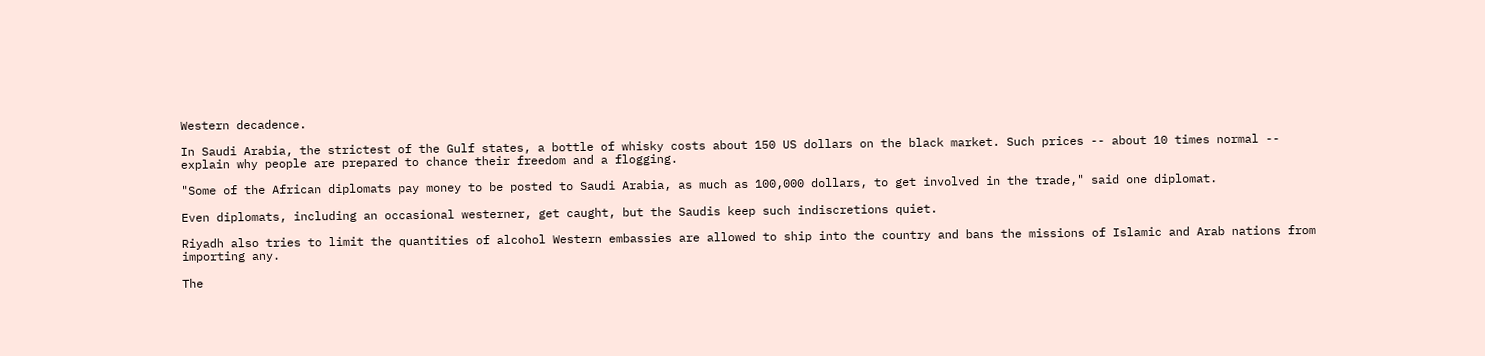Western decadence.

In Saudi Arabia, the strictest of the Gulf states, a bottle of whisky costs about 150 US dollars on the black market. Such prices -- about 10 times normal -- explain why people are prepared to chance their freedom and a flogging.

"Some of the African diplomats pay money to be posted to Saudi Arabia, as much as 100,000 dollars, to get involved in the trade," said one diplomat.

Even diplomats, including an occasional westerner, get caught, but the Saudis keep such indiscretions quiet.

Riyadh also tries to limit the quantities of alcohol Western embassies are allowed to ship into the country and bans the missions of Islamic and Arab nations from importing any.

The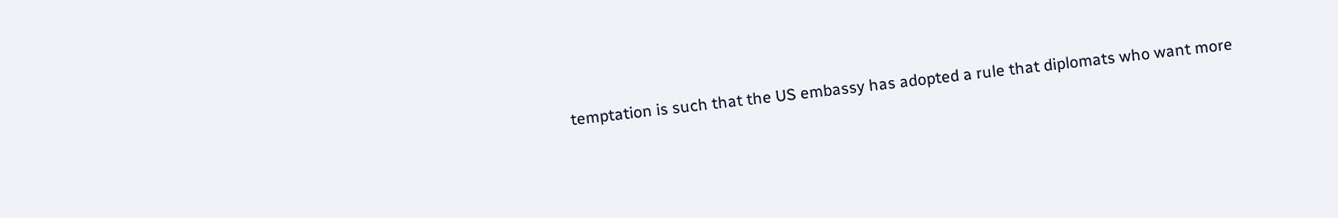temptation is such that the US embassy has adopted a rule that diplomats who want more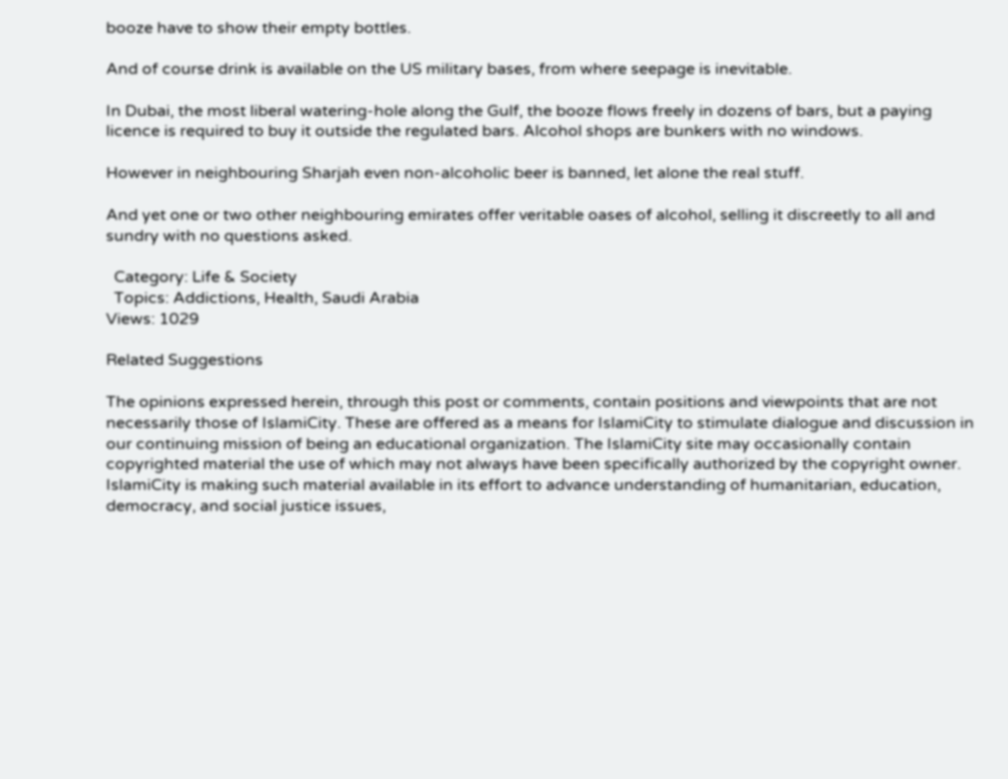booze have to show their empty bottles.

And of course drink is available on the US military bases, from where seepage is inevitable.

In Dubai, the most liberal watering-hole along the Gulf, the booze flows freely in dozens of bars, but a paying licence is required to buy it outside the regulated bars. Alcohol shops are bunkers with no windows.

However in neighbouring Sharjah even non-alcoholic beer is banned, let alone the real stuff.

And yet one or two other neighbouring emirates offer veritable oases of alcohol, selling it discreetly to all and sundry with no questions asked.

  Category: Life & Society
  Topics: Addictions, Health, Saudi Arabia
Views: 1029

Related Suggestions

The opinions expressed herein, through this post or comments, contain positions and viewpoints that are not necessarily those of IslamiCity. These are offered as a means for IslamiCity to stimulate dialogue and discussion in our continuing mission of being an educational organization. The IslamiCity site may occasionally contain copyrighted material the use of which may not always have been specifically authorized by the copyright owner. IslamiCity is making such material available in its effort to advance understanding of humanitarian, education, democracy, and social justice issues,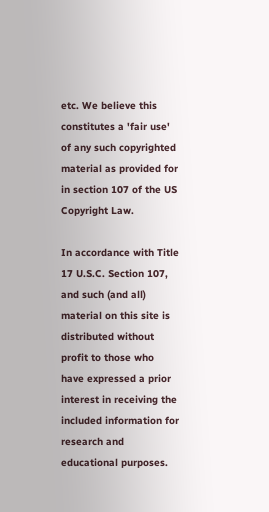etc. We believe this constitutes a 'fair use' of any such copyrighted material as provided for in section 107 of the US Copyright Law.

In accordance with Title 17 U.S.C. Section 107, and such (and all) material on this site is distributed without profit to those who have expressed a prior interest in receiving the included information for research and educational purposes.